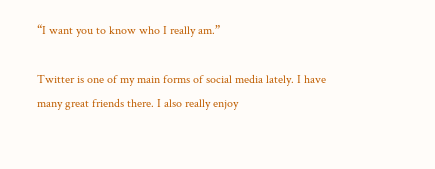“I want you to know who I really am.”

Twitter is one of my main forms of social media lately. I have many great friends there. I also really enjoy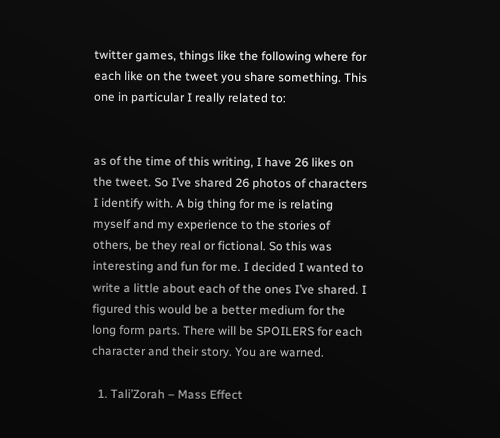twitter games, things like the following where for each like on the tweet you share something. This one in particular I really related to:


as of the time of this writing, I have 26 likes on the tweet. So I’ve shared 26 photos of characters I identify with. A big thing for me is relating myself and my experience to the stories of others, be they real or fictional. So this was interesting and fun for me. I decided I wanted to write a little about each of the ones I’ve shared. I figured this would be a better medium for the long form parts. There will be SPOILERS for each character and their story. You are warned.

  1. Tali’Zorah – Mass Effect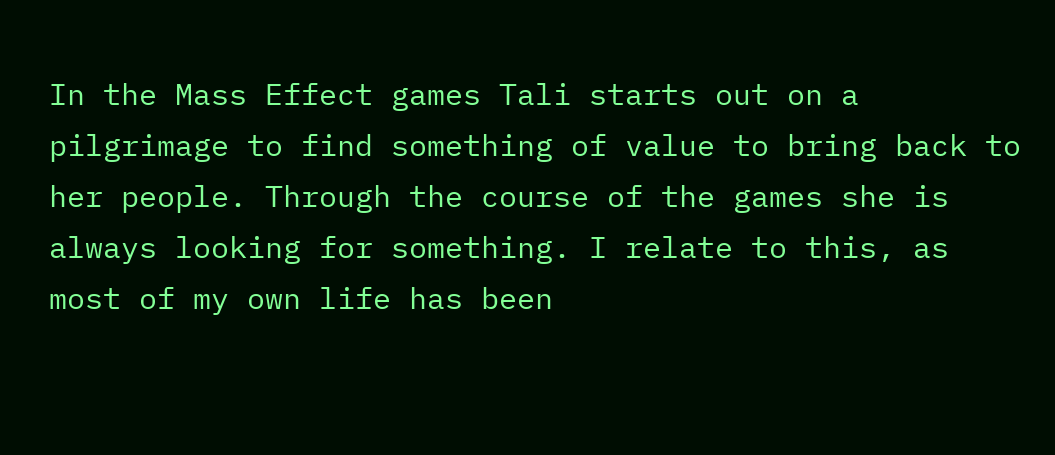In the Mass Effect games Tali starts out on a pilgrimage to find something of value to bring back to her people. Through the course of the games she is always looking for something. I relate to this, as most of my own life has been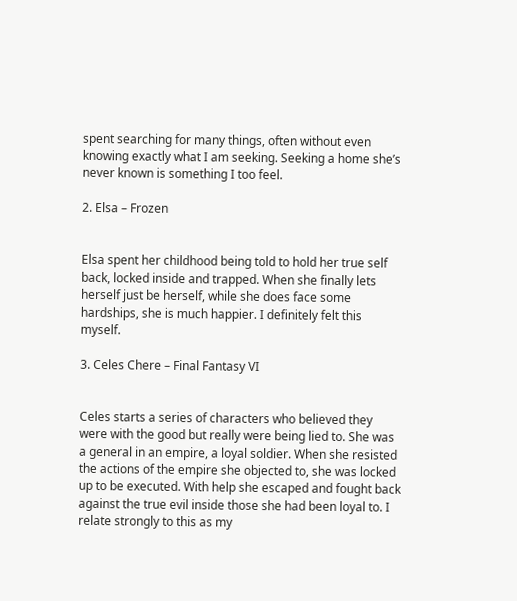spent searching for many things, often without even knowing exactly what I am seeking. Seeking a home she’s never known is something I too feel.

2. Elsa – Frozen


Elsa spent her childhood being told to hold her true self back, locked inside and trapped. When she finally lets herself just be herself, while she does face some hardships, she is much happier. I definitely felt this myself.

3. Celes Chere – Final Fantasy VI


Celes starts a series of characters who believed they were with the good but really were being lied to. She was a general in an empire, a loyal soldier. When she resisted the actions of the empire she objected to, she was locked up to be executed. With help she escaped and fought back against the true evil inside those she had been loyal to. I relate strongly to this as my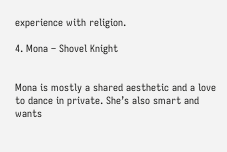experience with religion.

4. Mona – Shovel Knight


Mona is mostly a shared aesthetic and a love to dance in private. She’s also smart and wants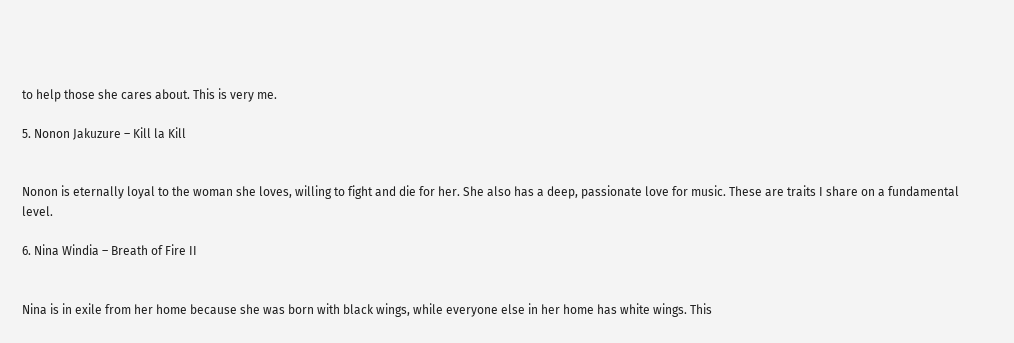to help those she cares about. This is very me.

5. Nonon Jakuzure – Kill la Kill


Nonon is eternally loyal to the woman she loves, willing to fight and die for her. She also has a deep, passionate love for music. These are traits I share on a fundamental level.

6. Nina Windia – Breath of Fire II


Nina is in exile from her home because she was born with black wings, while everyone else in her home has white wings. This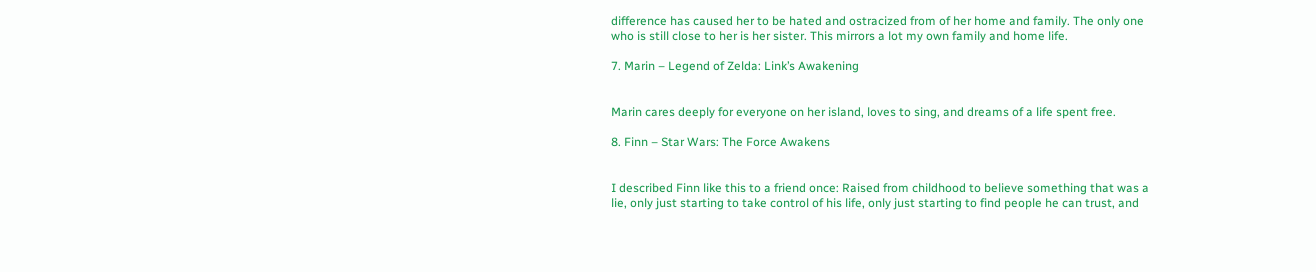difference has caused her to be hated and ostracized from of her home and family. The only one who is still close to her is her sister. This mirrors a lot my own family and home life.

7. Marin – Legend of Zelda: Link’s Awakening


Marin cares deeply for everyone on her island, loves to sing, and dreams of a life spent free.

8. Finn – Star Wars: The Force Awakens


I described Finn like this to a friend once: Raised from childhood to believe something that was a lie, only just starting to take control of his life, only just starting to find people he can trust, and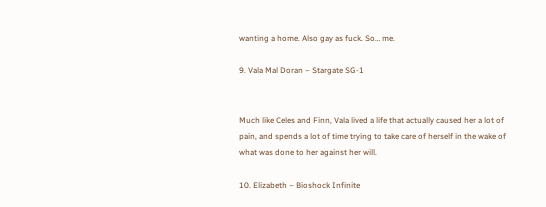wanting a home. Also gay as fuck. So… me.

9. Vala Mal Doran – Stargate SG-1


Much like Celes and Finn, Vala lived a life that actually caused her a lot of pain, and spends a lot of time trying to take care of herself in the wake of what was done to her against her will.

10. Elizabeth – Bioshock Infinite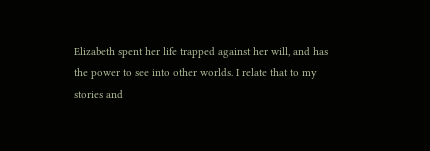Elizabeth spent her life trapped against her will, and has the power to see into other worlds. I relate that to my stories and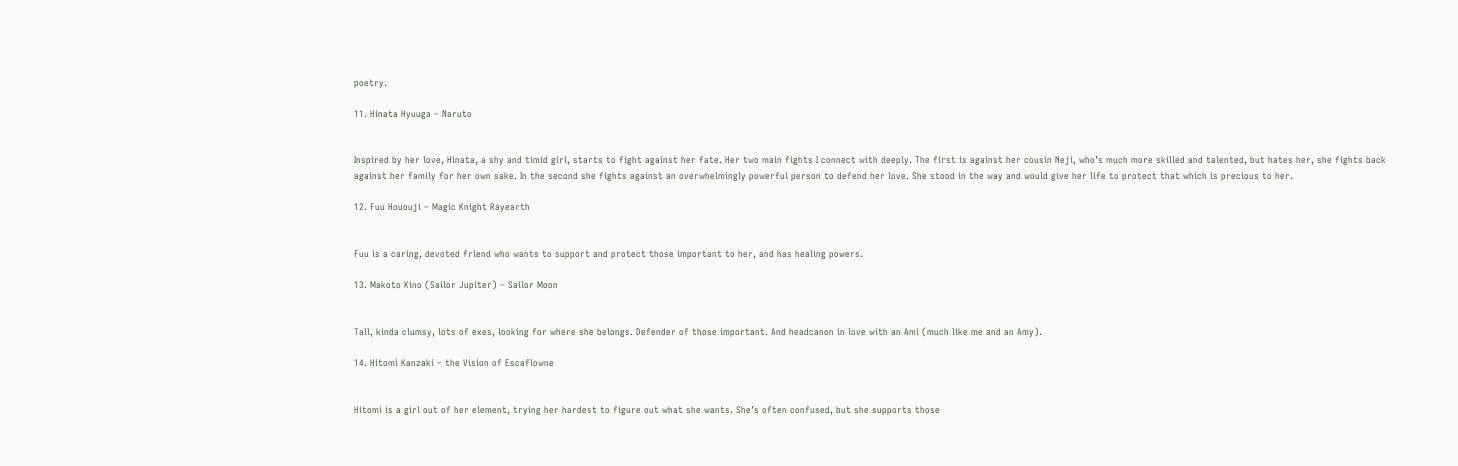poetry.

11. Hinata Hyuuga – Naruto


Inspired by her love, Hinata, a shy and timid girl, starts to fight against her fate. Her two main fights I connect with deeply. The first is against her cousin Neji, who’s much more skilled and talented, but hates her, she fights back against her family for her own sake. In the second she fights against an overwhelmingly powerful person to defend her love. She stood in the way and would give her life to protect that which is precious to her.

12. Fuu Hououji – Magic Knight Rayearth


Fuu is a caring, devoted friend who wants to support and protect those important to her, and has healing powers.

13. Makoto Kino (Sailor Jupiter) – Sailor Moon


Tall, kinda clumsy, lots of exes, looking for where she belongs. Defender of those important. And headcanon in love with an Ami (much like me and an Amy).

14. Hitomi Kanzaki – the Vision of Escaflowne


Hitomi is a girl out of her element, trying her hardest to figure out what she wants. She’s often confused, but she supports those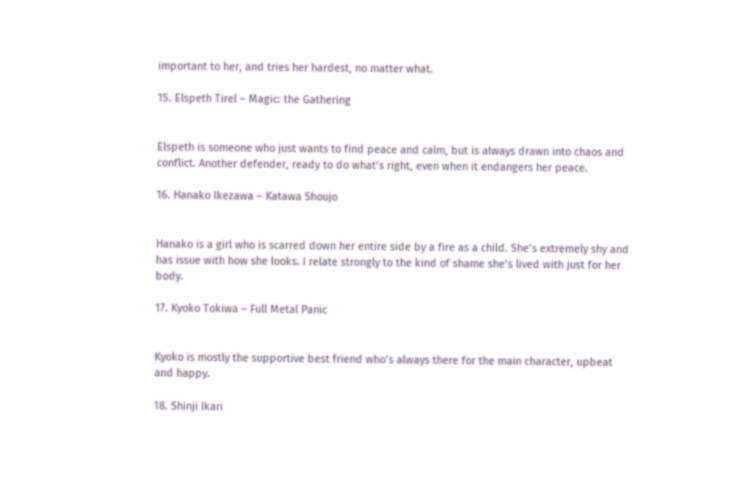important to her, and tries her hardest, no matter what.

15. Elspeth Tirel – Magic: the Gathering


Elspeth is someone who just wants to find peace and calm, but is always drawn into chaos and conflict. Another defender, ready to do what’s right, even when it endangers her peace.

16. Hanako Ikezawa – Katawa Shoujo


Hanako is a girl who is scarred down her entire side by a fire as a child. She’s extremely shy and has issue with how she looks. I relate strongly to the kind of shame she’s lived with just for her body.

17. Kyoko Tokiwa – Full Metal Panic


Kyoko is mostly the supportive best friend who’s always there for the main character, upbeat and happy.

18. Shinji Ikari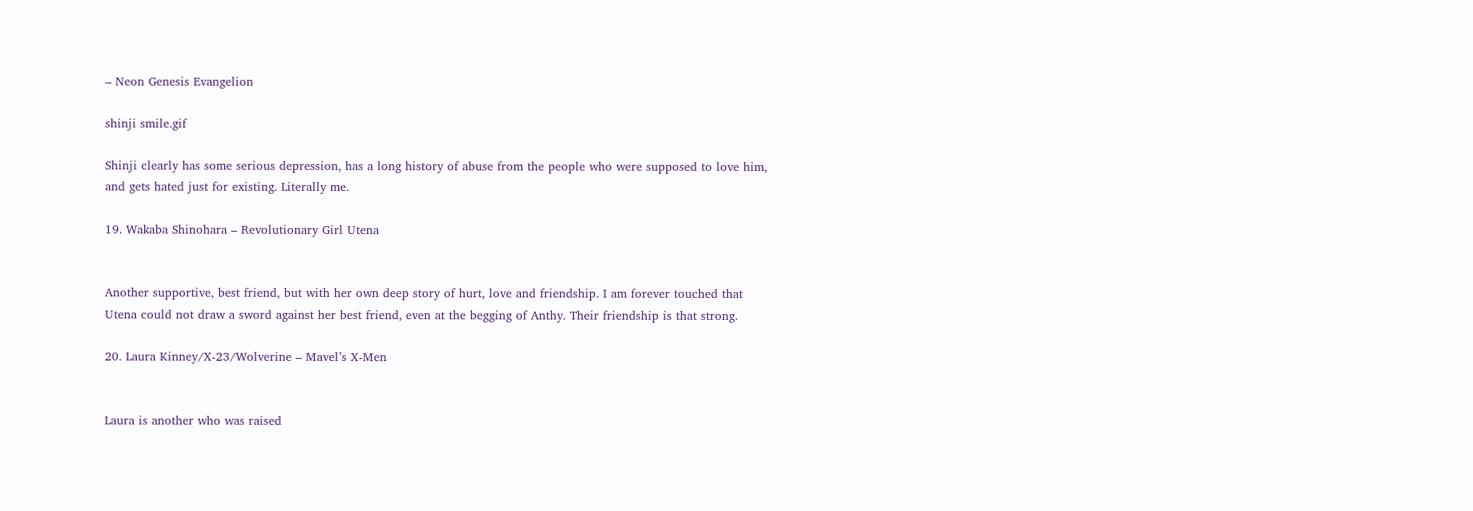– Neon Genesis Evangelion

shinji smile.gif

Shinji clearly has some serious depression, has a long history of abuse from the people who were supposed to love him, and gets hated just for existing. Literally me.

19. Wakaba Shinohara – Revolutionary Girl Utena


Another supportive, best friend, but with her own deep story of hurt, love and friendship. I am forever touched that Utena could not draw a sword against her best friend, even at the begging of Anthy. Their friendship is that strong.

20. Laura Kinney/X-23/Wolverine – Mavel’s X-Men


Laura is another who was raised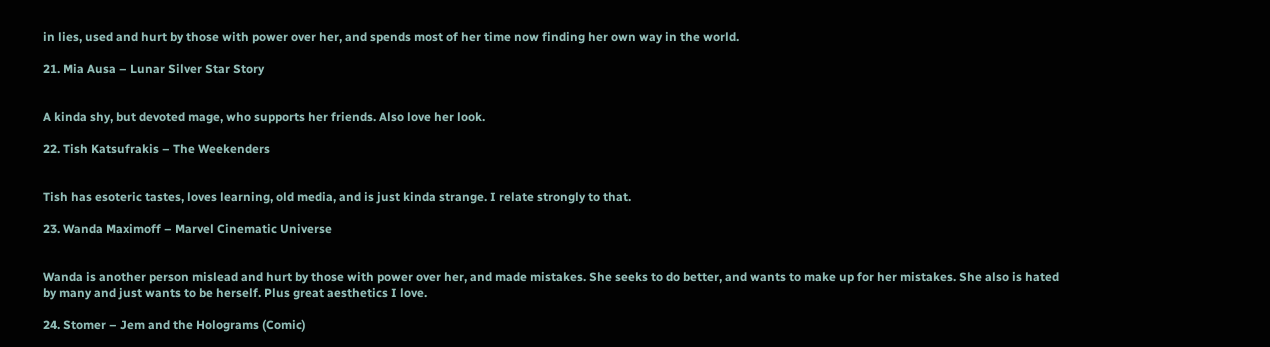in lies, used and hurt by those with power over her, and spends most of her time now finding her own way in the world.

21. Mia Ausa – Lunar Silver Star Story


A kinda shy, but devoted mage, who supports her friends. Also love her look.

22. Tish Katsufrakis – The Weekenders


Tish has esoteric tastes, loves learning, old media, and is just kinda strange. I relate strongly to that.

23. Wanda Maximoff – Marvel Cinematic Universe


Wanda is another person mislead and hurt by those with power over her, and made mistakes. She seeks to do better, and wants to make up for her mistakes. She also is hated by many and just wants to be herself. Plus great aesthetics I love.

24. Stomer – Jem and the Holograms (Comic)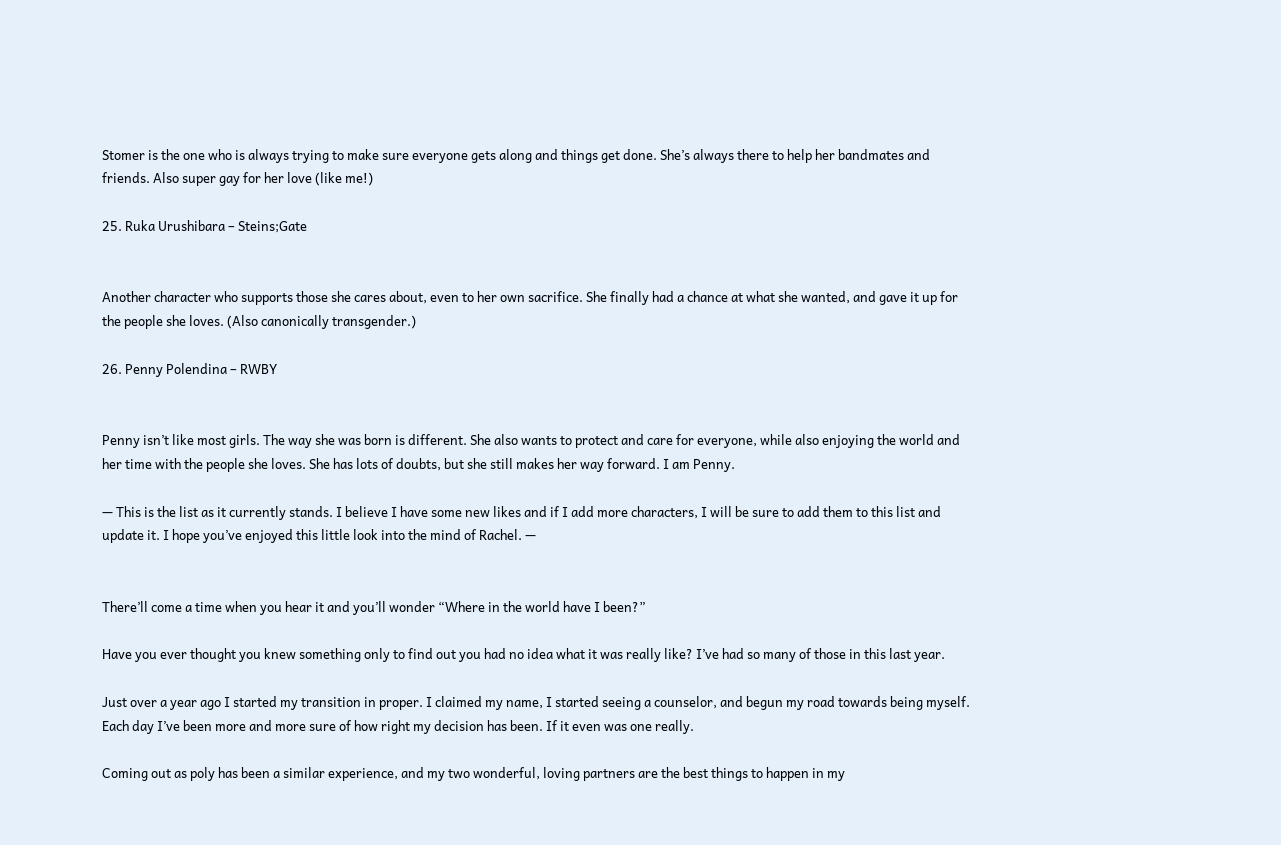Stomer is the one who is always trying to make sure everyone gets along and things get done. She’s always there to help her bandmates and friends. Also super gay for her love (like me!)

25. Ruka Urushibara – Steins;Gate


Another character who supports those she cares about, even to her own sacrifice. She finally had a chance at what she wanted, and gave it up for the people she loves. (Also canonically transgender.)

26. Penny Polendina – RWBY


Penny isn’t like most girls. The way she was born is different. She also wants to protect and care for everyone, while also enjoying the world and her time with the people she loves. She has lots of doubts, but she still makes her way forward. I am Penny.

— This is the list as it currently stands. I believe I have some new likes and if I add more characters, I will be sure to add them to this list and update it. I hope you’ve enjoyed this little look into the mind of Rachel. —


There’ll come a time when you hear it and you’ll wonder “Where in the world have I been?”

Have you ever thought you knew something only to find out you had no idea what it was really like? I’ve had so many of those in this last year.

Just over a year ago I started my transition in proper. I claimed my name, I started seeing a counselor, and begun my road towards being myself. Each day I’ve been more and more sure of how right my decision has been. If it even was one really.

Coming out as poly has been a similar experience, and my two wonderful, loving partners are the best things to happen in my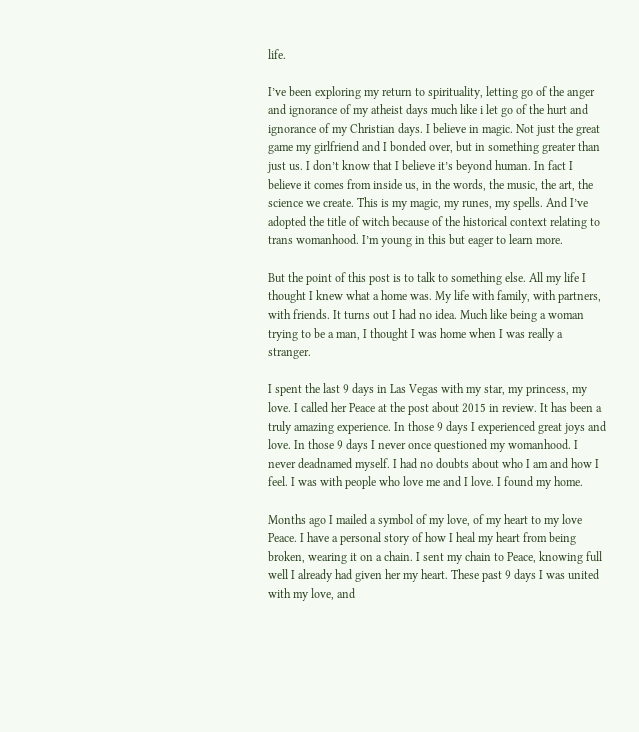life.

I’ve been exploring my return to spirituality, letting go of the anger and ignorance of my atheist days much like i let go of the hurt and ignorance of my Christian days. I believe in magic. Not just the great game my girlfriend and I bonded over, but in something greater than just us. I don’t know that I believe it’s beyond human. In fact I believe it comes from inside us, in the words, the music, the art, the science we create. This is my magic, my runes, my spells. And I’ve adopted the title of witch because of the historical context relating to trans womanhood. I’m young in this but eager to learn more.

But the point of this post is to talk to something else. All my life I thought I knew what a home was. My life with family, with partners, with friends. It turns out I had no idea. Much like being a woman trying to be a man, I thought I was home when I was really a stranger.

I spent the last 9 days in Las Vegas with my star, my princess, my love. I called her Peace at the post about 2015 in review. It has been a truly amazing experience. In those 9 days I experienced great joys and love. In those 9 days I never once questioned my womanhood. I never deadnamed myself. I had no doubts about who I am and how I feel. I was with people who love me and I love. I found my home.

Months ago I mailed a symbol of my love, of my heart to my love Peace. I have a personal story of how I heal my heart from being broken, wearing it on a chain. I sent my chain to Peace, knowing full well I already had given her my heart. These past 9 days I was united with my love, and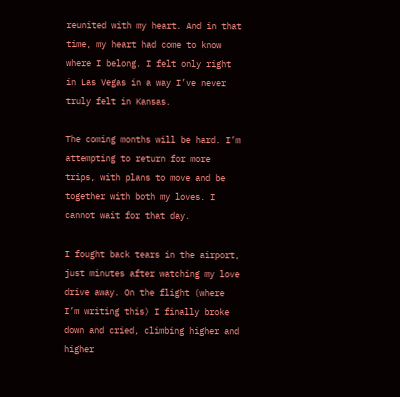reunited with my heart. And in that time, my heart had come to know where I belong. I felt only right in Las Vegas in a way I’ve never truly felt in Kansas.

The coming months will be hard. I’m attempting to return for more trips, with plans to move and be together with both my loves. I cannot wait for that day.

I fought back tears in the airport, just minutes after watching my love drive away. On the flight (where I’m writing this) I finally broke down and cried, climbing higher and higher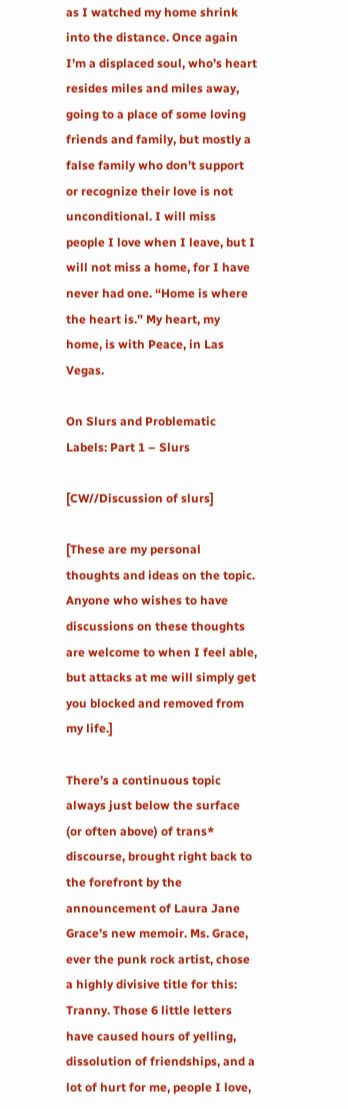as I watched my home shrink into the distance. Once again I’m a displaced soul, who’s heart resides miles and miles away, going to a place of some loving friends and family, but mostly a false family who don’t support or recognize their love is not unconditional. I will miss people I love when I leave, but I will not miss a home, for I have never had one. “Home is where the heart is.” My heart, my home, is with Peace, in Las Vegas.

On Slurs and Problematic Labels: Part 1 – Slurs

[CW//Discussion of slurs]

[These are my personal thoughts and ideas on the topic. Anyone who wishes to have discussions on these thoughts are welcome to when I feel able, but attacks at me will simply get you blocked and removed from my life.]

There’s a continuous topic always just below the surface (or often above) of trans* discourse, brought right back to the forefront by the announcement of Laura Jane Grace’s new memoir. Ms. Grace, ever the punk rock artist, chose a highly divisive title for this: Tranny. Those 6 little letters have caused hours of yelling, dissolution of friendships, and a lot of hurt for me, people I love,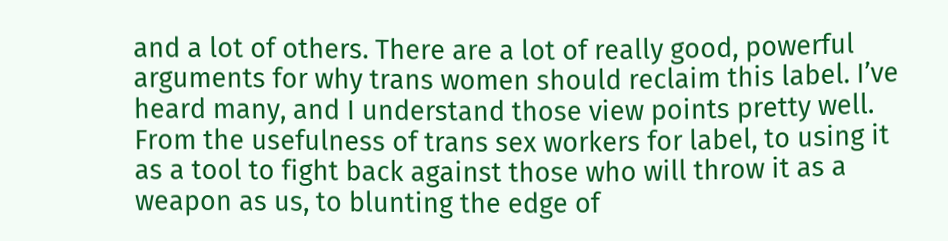and a lot of others. There are a lot of really good, powerful arguments for why trans women should reclaim this label. I’ve heard many, and I understand those view points pretty well. From the usefulness of trans sex workers for label, to using it as a tool to fight back against those who will throw it as a weapon as us, to blunting the edge of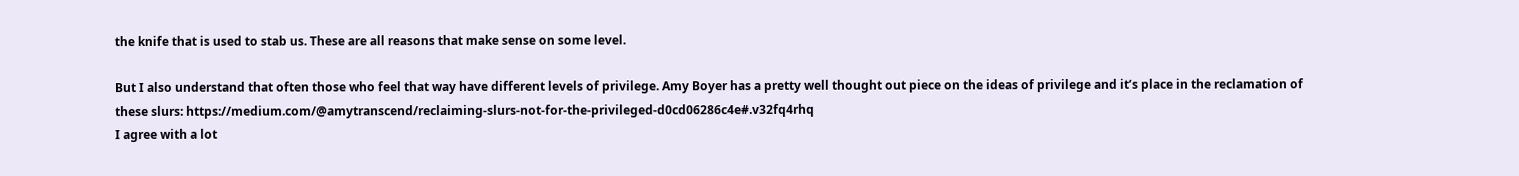the knife that is used to stab us. These are all reasons that make sense on some level.

But I also understand that often those who feel that way have different levels of privilege. Amy Boyer has a pretty well thought out piece on the ideas of privilege and it’s place in the reclamation of these slurs: https://medium.com/@amytranscend/reclaiming-slurs-not-for-the-privileged-d0cd06286c4e#.v32fq4rhq
I agree with a lot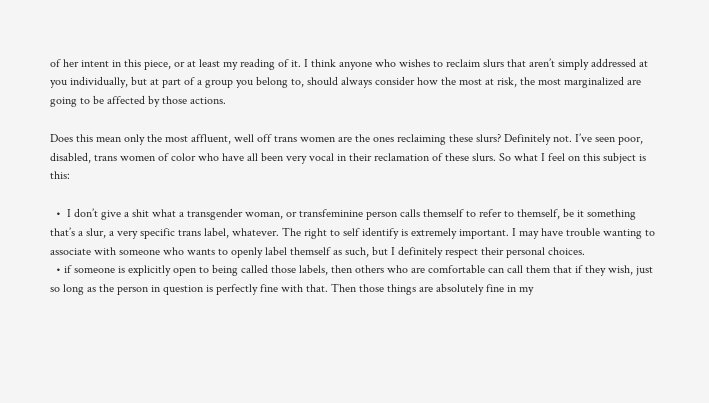of her intent in this piece, or at least my reading of it. I think anyone who wishes to reclaim slurs that aren’t simply addressed at you individually, but at part of a group you belong to, should always consider how the most at risk, the most marginalized are going to be affected by those actions.

Does this mean only the most affluent, well off trans women are the ones reclaiming these slurs? Definitely not. I’ve seen poor, disabled, trans women of color who have all been very vocal in their reclamation of these slurs. So what I feel on this subject is this:

  •  I don’t give a shit what a transgender woman, or transfeminine person calls themself to refer to themself, be it something that’s a slur, a very specific trans label, whatever. The right to self identify is extremely important. I may have trouble wanting to associate with someone who wants to openly label themself as such, but I definitely respect their personal choices.
  • if someone is explicitly open to being called those labels, then others who are comfortable can call them that if they wish, just so long as the person in question is perfectly fine with that. Then those things are absolutely fine in my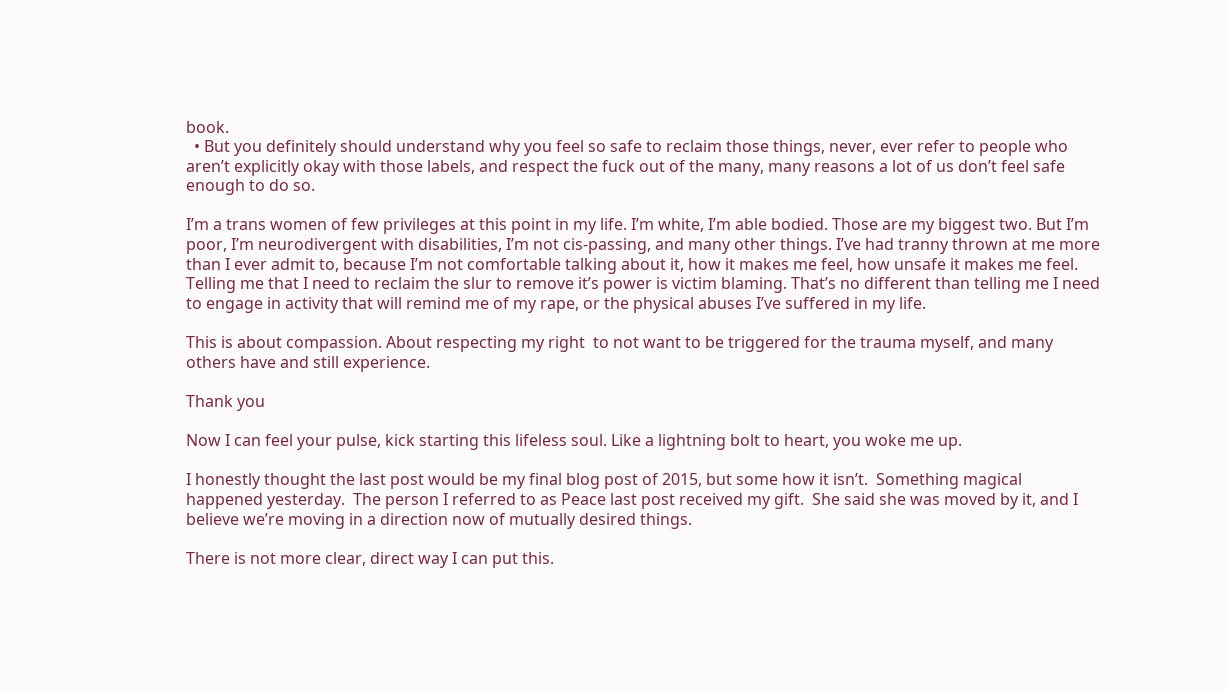book.
  • But you definitely should understand why you feel so safe to reclaim those things, never, ever refer to people who aren’t explicitly okay with those labels, and respect the fuck out of the many, many reasons a lot of us don’t feel safe enough to do so.

I’m a trans women of few privileges at this point in my life. I’m white, I’m able bodied. Those are my biggest two. But I’m poor, I’m neurodivergent with disabilities, I’m not cis-passing, and many other things. I’ve had tranny thrown at me more than I ever admit to, because I’m not comfortable talking about it, how it makes me feel, how unsafe it makes me feel.  Telling me that I need to reclaim the slur to remove it’s power is victim blaming. That’s no different than telling me I need to engage in activity that will remind me of my rape, or the physical abuses I’ve suffered in my life.

This is about compassion. About respecting my right  to not want to be triggered for the trauma myself, and many others have and still experience.

Thank you

Now I can feel your pulse, kick starting this lifeless soul. Like a lightning bolt to heart, you woke me up.

I honestly thought the last post would be my final blog post of 2015, but some how it isn’t.  Something magical happened yesterday.  The person I referred to as Peace last post received my gift.  She said she was moved by it, and I believe we’re moving in a direction now of mutually desired things.

There is not more clear, direct way I can put this.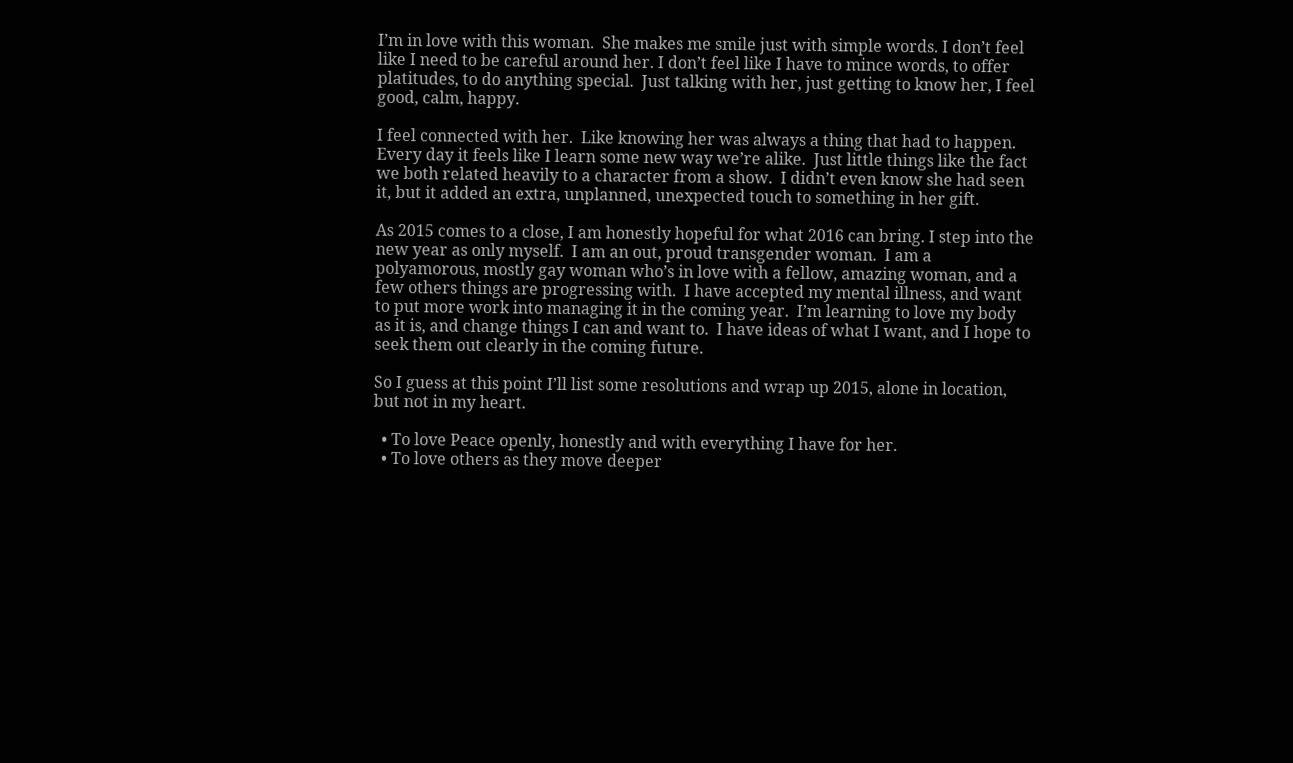I’m in love with this woman.  She makes me smile just with simple words. I don’t feel like I need to be careful around her. I don’t feel like I have to mince words, to offer platitudes, to do anything special.  Just talking with her, just getting to know her, I feel good, calm, happy.

I feel connected with her.  Like knowing her was always a thing that had to happen.  Every day it feels like I learn some new way we’re alike.  Just little things like the fact we both related heavily to a character from a show.  I didn’t even know she had seen it, but it added an extra, unplanned, unexpected touch to something in her gift.

As 2015 comes to a close, I am honestly hopeful for what 2016 can bring. I step into the new year as only myself.  I am an out, proud transgender woman.  I am a polyamorous, mostly gay woman who’s in love with a fellow, amazing woman, and a few others things are progressing with.  I have accepted my mental illness, and want to put more work into managing it in the coming year.  I’m learning to love my body as it is, and change things I can and want to.  I have ideas of what I want, and I hope to seek them out clearly in the coming future.

So I guess at this point I’ll list some resolutions and wrap up 2015, alone in location, but not in my heart.

  • To love Peace openly, honestly and with everything I have for her.
  • To love others as they move deeper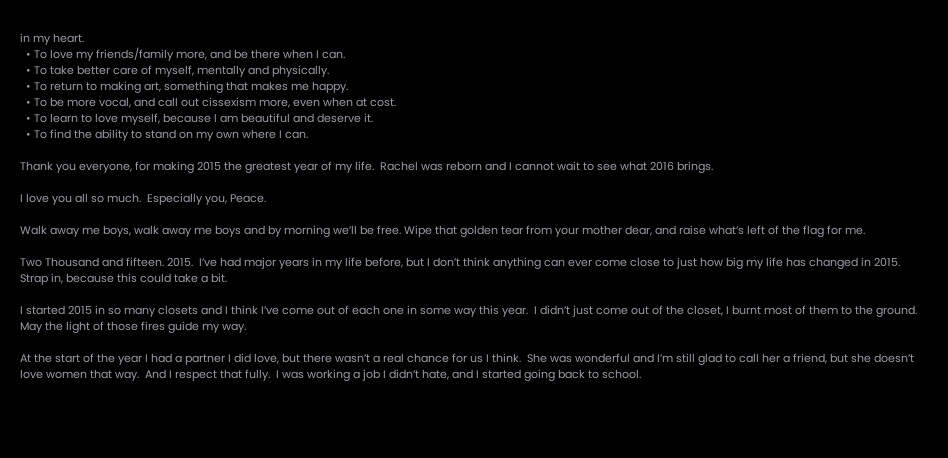in my heart.
  • To love my friends/family more, and be there when I can.
  • To take better care of myself, mentally and physically.
  • To return to making art, something that makes me happy.
  • To be more vocal, and call out cissexism more, even when at cost.
  • To learn to love myself, because I am beautiful and deserve it.
  • To find the ability to stand on my own where I can.

Thank you everyone, for making 2015 the greatest year of my life.  Rachel was reborn and I cannot wait to see what 2016 brings.

I love you all so much.  Especially you, Peace.

Walk away me boys, walk away me boys and by morning we’ll be free. Wipe that golden tear from your mother dear, and raise what’s left of the flag for me.

Two Thousand and fifteen. 2015.  I’ve had major years in my life before, but I don’t think anything can ever come close to just how big my life has changed in 2015.  Strap in, because this could take a bit.

I started 2015 in so many closets and I think I’ve come out of each one in some way this year.  I didn’t just come out of the closet, I burnt most of them to the ground.  May the light of those fires guide my way.

At the start of the year I had a partner I did love, but there wasn’t a real chance for us I think.  She was wonderful and I’m still glad to call her a friend, but she doesn’t love women that way.  And I respect that fully.  I was working a job I didn’t hate, and I started going back to school.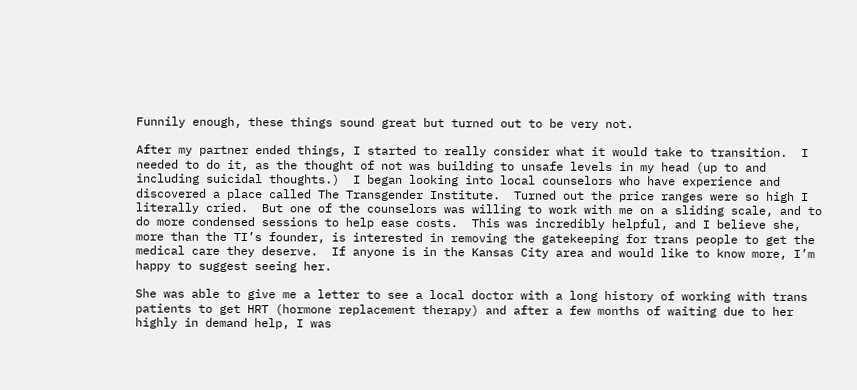Funnily enough, these things sound great but turned out to be very not.

After my partner ended things, I started to really consider what it would take to transition.  I needed to do it, as the thought of not was building to unsafe levels in my head (up to and including suicidal thoughts.)  I began looking into local counselors who have experience and discovered a place called The Transgender Institute.  Turned out the price ranges were so high I literally cried.  But one of the counselors was willing to work with me on a sliding scale, and to do more condensed sessions to help ease costs.  This was incredibly helpful, and I believe she,  more than the TI’s founder, is interested in removing the gatekeeping for trans people to get the medical care they deserve.  If anyone is in the Kansas City area and would like to know more, I’m happy to suggest seeing her.

She was able to give me a letter to see a local doctor with a long history of working with trans patients to get HRT (hormone replacement therapy) and after a few months of waiting due to her highly in demand help, I was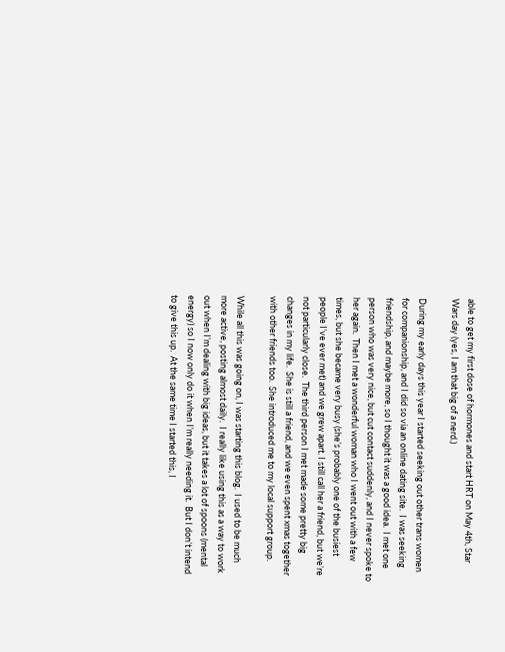able to get my first dose of hormones and start HRT on May 4th, Star Wars day (yes, I am that big of a nerd.)

During my early days this year I started seeking out other trans women for companionship, and I did so via an online dating site.  I was seeking friendship, and maybe more, so I thought it was a good idea.  I met one person who was very nice, but cut contact suddenly, and I never spoke to her again.  Then I met a wonderful woman who I went out with a few times, but she became very busy (she’s probably one of the busiest people I’ve ever met) and we grew apart. I still call her a friend, but we’re not particularly close.  The third person I met made some pretty big changes in my life.  She is still a friend, and we even spent xmas together with other friends too.  She introduced me to my local support group.

While all this was going on, I was starting this blog.  I used to be much more active, posting almost daily.  I really like using this as a way to work out when I’m dealing with big ideas, but it takes a lot of spoons (mental energy) so I now only do it when I’m really needing it.  But I don’t intend to give this up.  At the same time I started this, I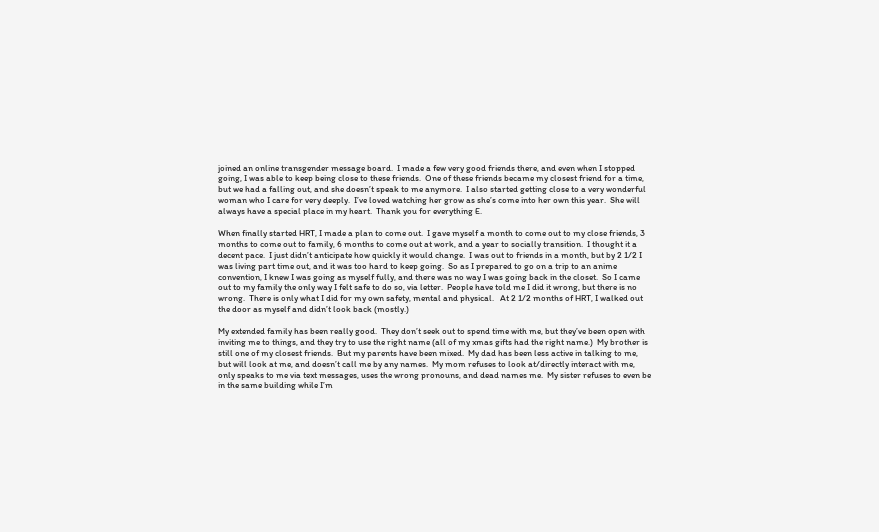joined an online transgender message board.  I made a few very good friends there, and even when I stopped going, I was able to keep being close to these friends.  One of these friends became my closest friend for a time, but we had a falling out, and she doesn’t speak to me anymore.  I also started getting close to a very wonderful woman who I care for very deeply.  I’ve loved watching her grow as she’s come into her own this year.  She will always have a special place in my heart.  Thank you for everything E.

When finally started HRT, I made a plan to come out.  I gave myself a month to come out to my close friends, 3 months to come out to family, 6 months to come out at work, and a year to socially transition.  I thought it a decent pace.  I just didn’t anticipate how quickly it would change.  I was out to friends in a month, but by 2 1/2 I was living part time out, and it was too hard to keep going.  So as I prepared to go on a trip to an anime convention, I knew I was going as myself fully, and there was no way I was going back in the closet.  So I came out to my family the only way I felt safe to do so, via letter.  People have told me I did it wrong, but there is no wrong.  There is only what I did for my own safety, mental and physical.   At 2 1/2 months of HRT, I walked out the door as myself and didn’t look back (mostly.)

My extended family has been really good.  They don’t seek out to spend time with me, but they’ve been open with inviting me to things, and they try to use the right name (all of my xmas gifts had the right name.)  My brother is still one of my closest friends.  But my parents have been mixed.  My dad has been less active in talking to me, but will look at me, and doesn’t call me by any names.  My mom refuses to look at/directly interact with me, only speaks to me via text messages, uses the wrong pronouns, and dead names me.  My sister refuses to even be in the same building while I’m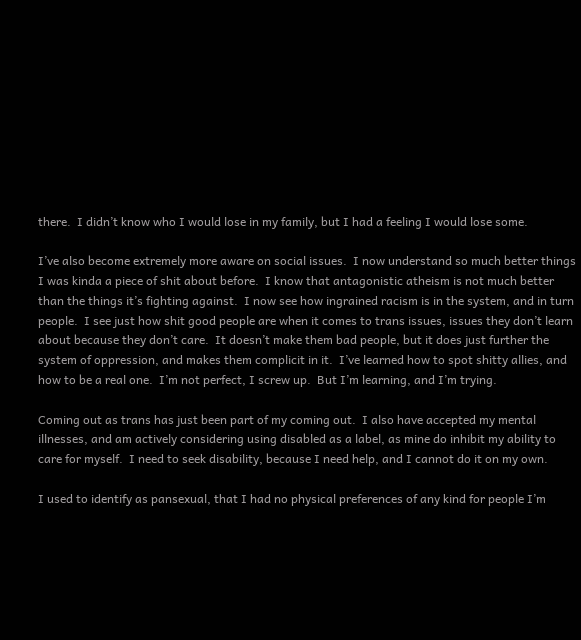there.  I didn’t know who I would lose in my family, but I had a feeling I would lose some.

I’ve also become extremely more aware on social issues.  I now understand so much better things I was kinda a piece of shit about before.  I know that antagonistic atheism is not much better than the things it’s fighting against.  I now see how ingrained racism is in the system, and in turn people.  I see just how shit good people are when it comes to trans issues, issues they don’t learn about because they don’t care.  It doesn’t make them bad people, but it does just further the system of oppression, and makes them complicit in it.  I’ve learned how to spot shitty allies, and how to be a real one.  I’m not perfect, I screw up.  But I’m learning, and I’m trying.

Coming out as trans has just been part of my coming out.  I also have accepted my mental illnesses, and am actively considering using disabled as a label, as mine do inhibit my ability to care for myself.  I need to seek disability, because I need help, and I cannot do it on my own.

I used to identify as pansexual, that I had no physical preferences of any kind for people I’m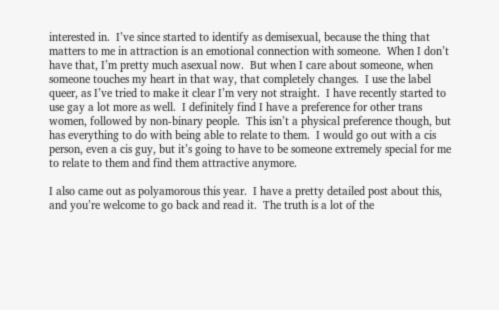interested in.  I’ve since started to identify as demisexual, because the thing that matters to me in attraction is an emotional connection with someone.  When I don’t have that, I’m pretty much asexual now.  But when I care about someone, when someone touches my heart in that way, that completely changes.  I use the label queer, as I’ve tried to make it clear I’m very not straight.  I have recently started to use gay a lot more as well.  I definitely find I have a preference for other trans women, followed by non-binary people.  This isn’t a physical preference though, but has everything to do with being able to relate to them.  I would go out with a cis person, even a cis guy, but it’s going to have to be someone extremely special for me to relate to them and find them attractive anymore.

I also came out as polyamorous this year.  I have a pretty detailed post about this, and you’re welcome to go back and read it.  The truth is a lot of the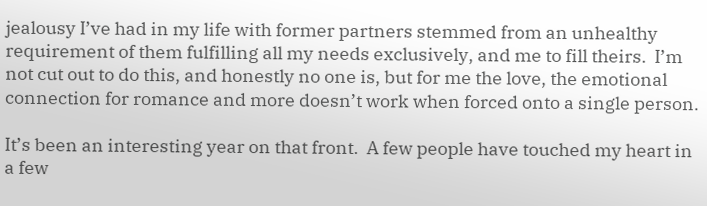jealousy I’ve had in my life with former partners stemmed from an unhealthy requirement of them fulfilling all my needs exclusively, and me to fill theirs.  I’m not cut out to do this, and honestly no one is, but for me the love, the emotional connection for romance and more doesn’t work when forced onto a single person.

It’s been an interesting year on that front.  A few people have touched my heart in a few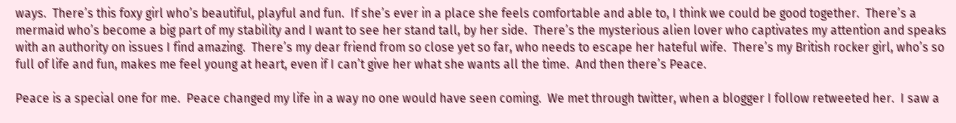ways.  There’s this foxy girl who’s beautiful, playful and fun.  If she’s ever in a place she feels comfortable and able to, I think we could be good together.  There’s a mermaid who’s become a big part of my stability and I want to see her stand tall, by her side.  There’s the mysterious alien lover who captivates my attention and speaks with an authority on issues I find amazing.  There’s my dear friend from so close yet so far, who needs to escape her hateful wife.  There’s my British rocker girl, who’s so full of life and fun, makes me feel young at heart, even if I can’t give her what she wants all the time.  And then there’s Peace.

Peace is a special one for me.  Peace changed my life in a way no one would have seen coming.  We met through twitter, when a blogger I follow retweeted her.  I saw a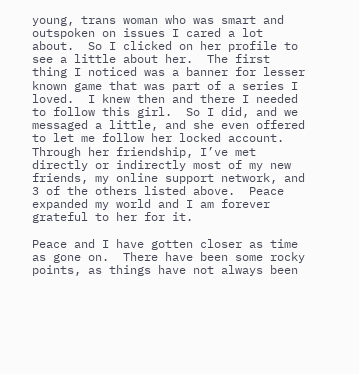young, trans woman who was smart and outspoken on issues I cared a lot about.  So I clicked on her profile to see a little about her.  The first thing I noticed was a banner for lesser known game that was part of a series I loved.  I knew then and there I needed to follow this girl.  So I did, and we messaged a little, and she even offered to let me follow her locked account.  Through her friendship, I’ve met directly or indirectly most of my new friends, my online support network, and 3 of the others listed above.  Peace expanded my world and I am forever grateful to her for it.

Peace and I have gotten closer as time as gone on.  There have been some rocky points, as things have not always been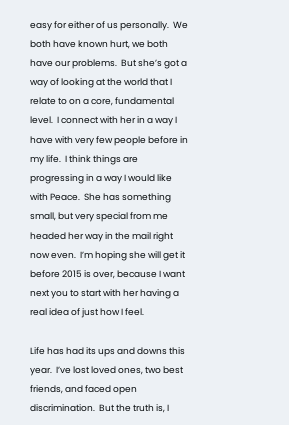easy for either of us personally.  We both have known hurt, we both have our problems.  But she’s got a way of looking at the world that I relate to on a core, fundamental level.  I connect with her in a way I have with very few people before in my life.  I think things are progressing in a way I would like with Peace.  She has something small, but very special from me headed her way in the mail right now even.  I’m hoping she will get it before 2015 is over, because I want next you to start with her having a real idea of just how I feel.

Life has had its ups and downs this year.  I’ve lost loved ones, two best friends, and faced open discrimination.  But the truth is, I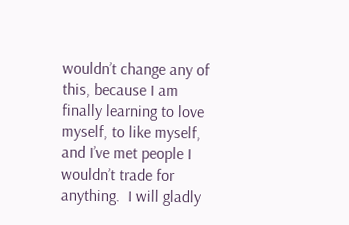wouldn’t change any of this, because I am finally learning to love myself, to like myself, and I’ve met people I wouldn’t trade for anything.  I will gladly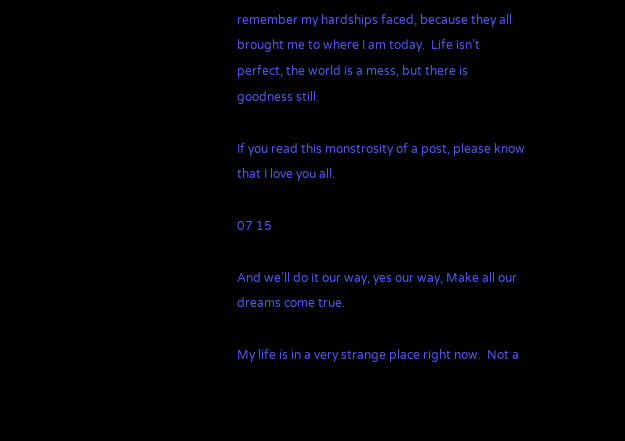remember my hardships faced, because they all brought me to where I am today.  Life isn’t perfect, the world is a mess, but there is goodness still.

If you read this monstrosity of a post, please know that I love you all.

07 15

And we’ll do it our way, yes our way, Make all our dreams come true.

My life is in a very strange place right now.  Not a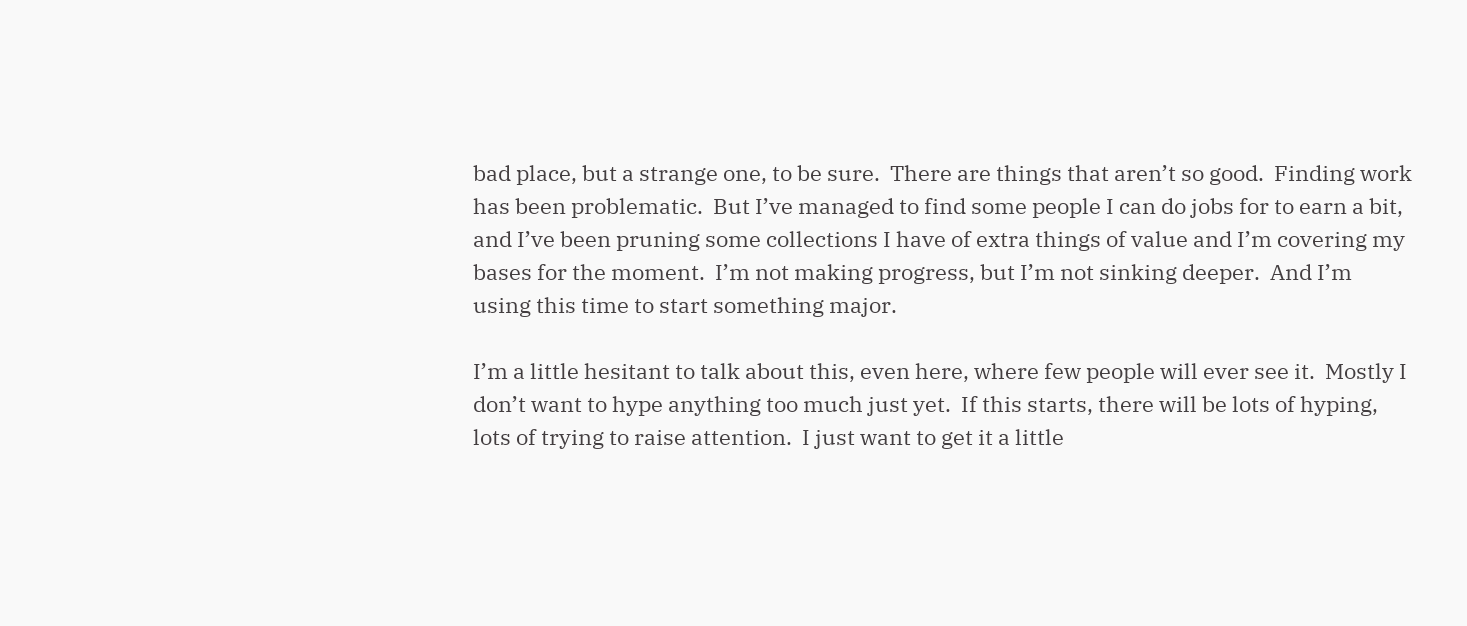bad place, but a strange one, to be sure.  There are things that aren’t so good.  Finding work has been problematic.  But I’ve managed to find some people I can do jobs for to earn a bit, and I’ve been pruning some collections I have of extra things of value and I’m covering my bases for the moment.  I’m not making progress, but I’m not sinking deeper.  And I’m using this time to start something major.

I’m a little hesitant to talk about this, even here, where few people will ever see it.  Mostly I don’t want to hype anything too much just yet.  If this starts, there will be lots of hyping, lots of trying to raise attention.  I just want to get it a little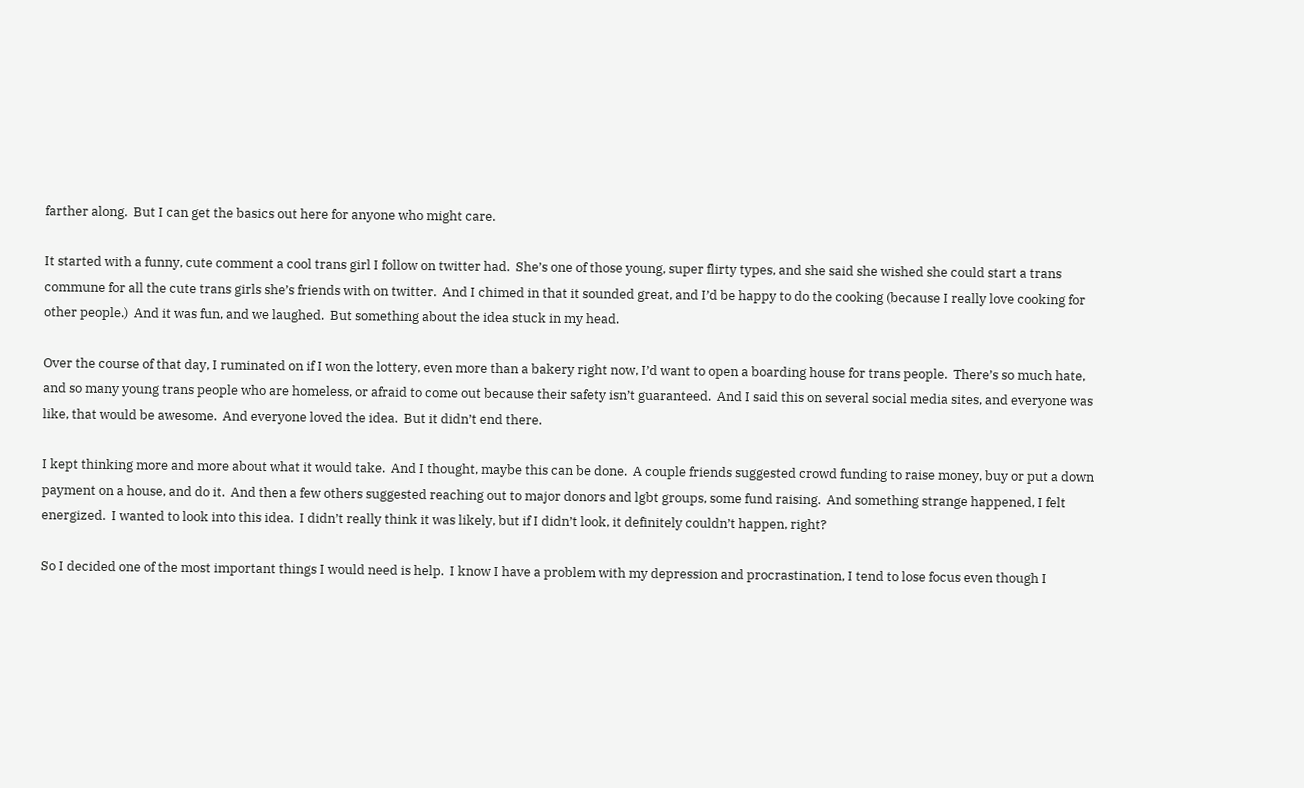farther along.  But I can get the basics out here for anyone who might care.

It started with a funny, cute comment a cool trans girl I follow on twitter had.  She’s one of those young, super flirty types, and she said she wished she could start a trans commune for all the cute trans girls she’s friends with on twitter.  And I chimed in that it sounded great, and I’d be happy to do the cooking (because I really love cooking for other people.)  And it was fun, and we laughed.  But something about the idea stuck in my head.

Over the course of that day, I ruminated on if I won the lottery, even more than a bakery right now, I’d want to open a boarding house for trans people.  There’s so much hate, and so many young trans people who are homeless, or afraid to come out because their safety isn’t guaranteed.  And I said this on several social media sites, and everyone was like, that would be awesome.  And everyone loved the idea.  But it didn’t end there.

I kept thinking more and more about what it would take.  And I thought, maybe this can be done.  A couple friends suggested crowd funding to raise money, buy or put a down payment on a house, and do it.  And then a few others suggested reaching out to major donors and lgbt groups, some fund raising.  And something strange happened, I felt energized.  I wanted to look into this idea.  I didn’t really think it was likely, but if I didn’t look, it definitely couldn’t happen, right?

So I decided one of the most important things I would need is help.  I know I have a problem with my depression and procrastination, I tend to lose focus even though I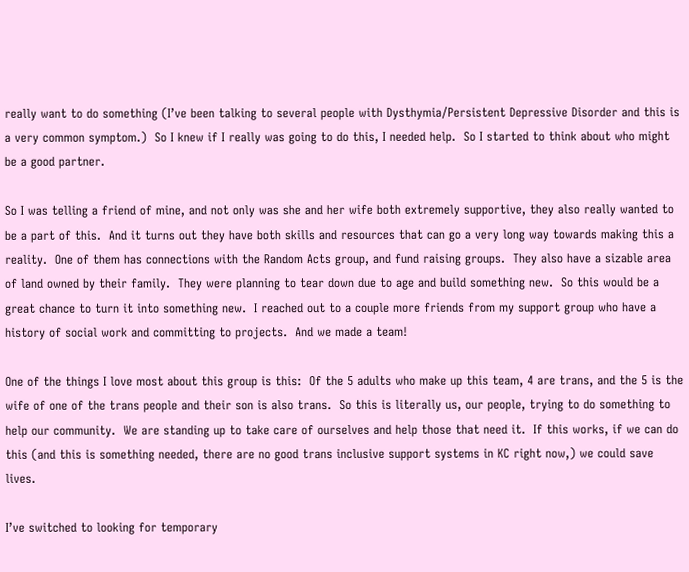really want to do something (I’ve been talking to several people with Dysthymia/Persistent Depressive Disorder and this is a very common symptom.)  So I knew if I really was going to do this, I needed help.  So I started to think about who might be a good partner.

So I was telling a friend of mine, and not only was she and her wife both extremely supportive, they also really wanted to be a part of this.  And it turns out they have both skills and resources that can go a very long way towards making this a reality.  One of them has connections with the Random Acts group, and fund raising groups.  They also have a sizable area of land owned by their family.  They were planning to tear down due to age and build something new.  So this would be a great chance to turn it into something new.  I reached out to a couple more friends from my support group who have a history of social work and committing to projects.  And we made a team!

One of the things I love most about this group is this:  Of the 5 adults who make up this team, 4 are trans, and the 5 is the wife of one of the trans people and their son is also trans.  So this is literally us, our people, trying to do something to help our community.  We are standing up to take care of ourselves and help those that need it.  If this works, if we can do this (and this is something needed, there are no good trans inclusive support systems in KC right now,) we could save lives.

I’ve switched to looking for temporary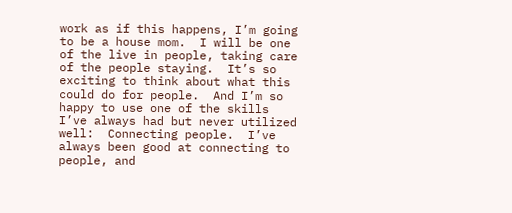work as if this happens, I’m going to be a house mom.  I will be one of the live in people, taking care of the people staying.  It’s so exciting to think about what this could do for people.  And I’m so happy to use one of the skills I’ve always had but never utilized well:  Connecting people.  I’ve always been good at connecting to people, and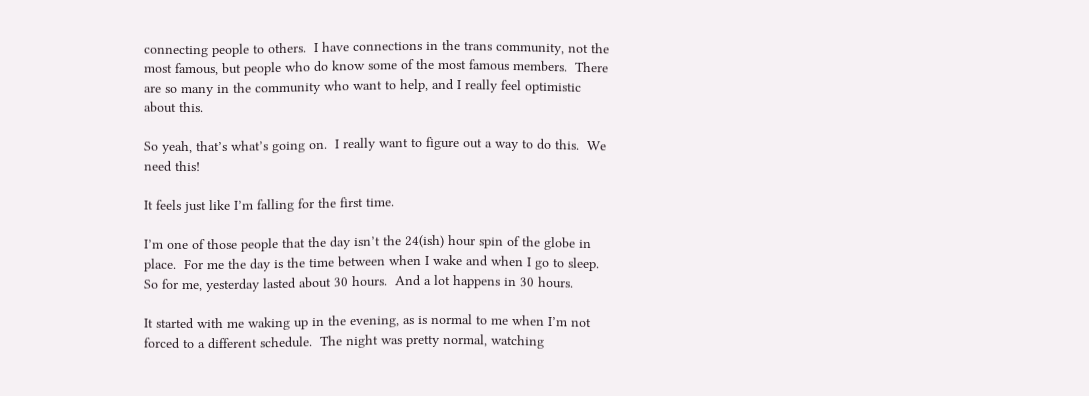connecting people to others.  I have connections in the trans community, not the most famous, but people who do know some of the most famous members.  There are so many in the community who want to help, and I really feel optimistic about this.

So yeah, that’s what’s going on.  I really want to figure out a way to do this.  We need this!

It feels just like I’m falling for the first time.

I’m one of those people that the day isn’t the 24(ish) hour spin of the globe in place.  For me the day is the time between when I wake and when I go to sleep.  So for me, yesterday lasted about 30 hours.  And a lot happens in 30 hours.

It started with me waking up in the evening, as is normal to me when I’m not forced to a different schedule.  The night was pretty normal, watching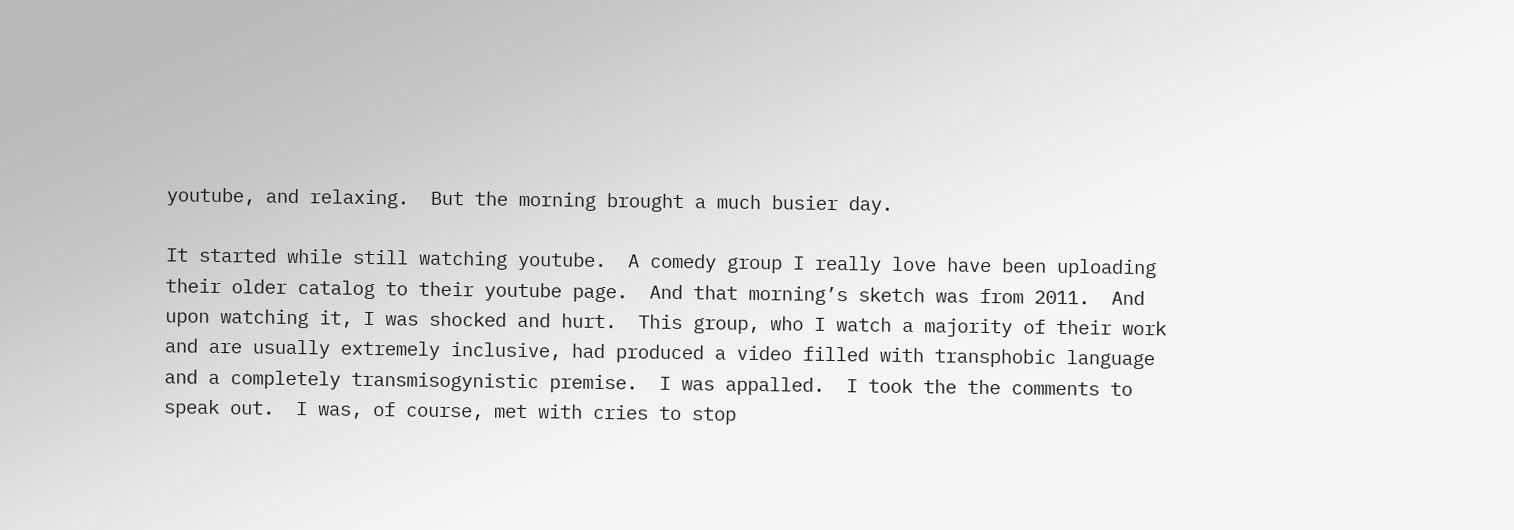youtube, and relaxing.  But the morning brought a much busier day.

It started while still watching youtube.  A comedy group I really love have been uploading their older catalog to their youtube page.  And that morning’s sketch was from 2011.  And upon watching it, I was shocked and hurt.  This group, who I watch a majority of their work and are usually extremely inclusive, had produced a video filled with transphobic language and a completely transmisogynistic premise.  I was appalled.  I took the the comments to speak out.  I was, of course, met with cries to stop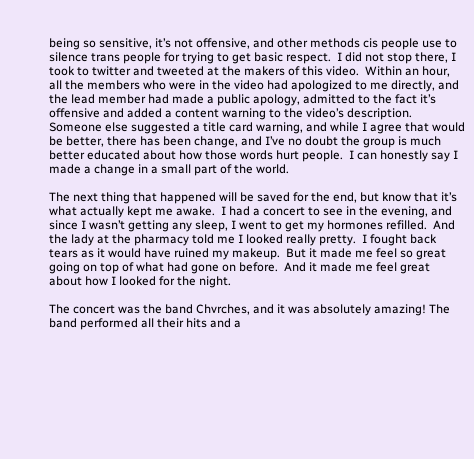being so sensitive, it’s not offensive, and other methods cis people use to silence trans people for trying to get basic respect.  I did not stop there, I took to twitter and tweeted at the makers of this video.  Within an hour, all the members who were in the video had apologized to me directly, and the lead member had made a public apology, admitted to the fact it’s offensive and added a content warning to the video’s description.  Someone else suggested a title card warning, and while I agree that would be better, there has been change, and I’ve no doubt the group is much better educated about how those words hurt people.  I can honestly say I made a change in a small part of the world.

The next thing that happened will be saved for the end, but know that it’s what actually kept me awake.  I had a concert to see in the evening, and since I wasn’t getting any sleep, I went to get my hormones refilled.  And the lady at the pharmacy told me I looked really pretty.  I fought back tears as it would have ruined my makeup.  But it made me feel so great going on top of what had gone on before.  And it made me feel great about how I looked for the night.

The concert was the band Chvrches, and it was absolutely amazing! The band performed all their hits and a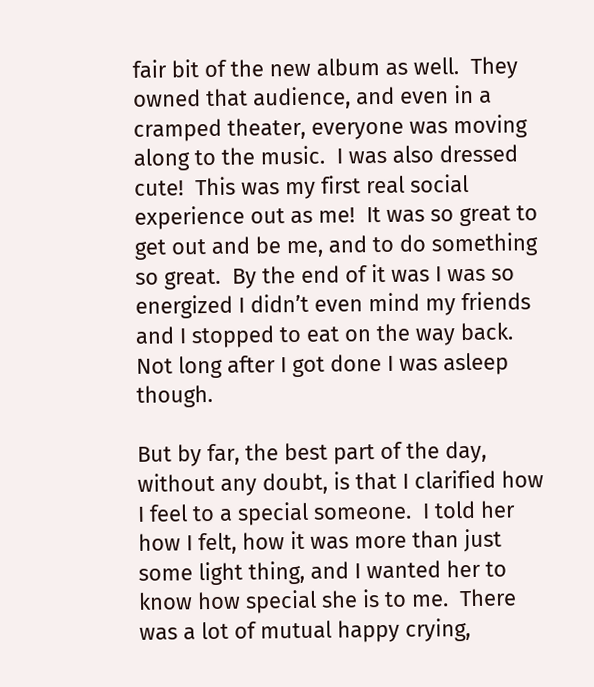fair bit of the new album as well.  They owned that audience, and even in a cramped theater, everyone was moving along to the music.  I was also dressed cute!  This was my first real social experience out as me!  It was so great to get out and be me, and to do something so great.  By the end of it was I was so energized I didn’t even mind my friends and I stopped to eat on the way back.  Not long after I got done I was asleep though.

But by far, the best part of the day, without any doubt, is that I clarified how I feel to a special someone.  I told her how I felt, how it was more than just some light thing, and I wanted her to know how special she is to me.  There was a lot of mutual happy crying,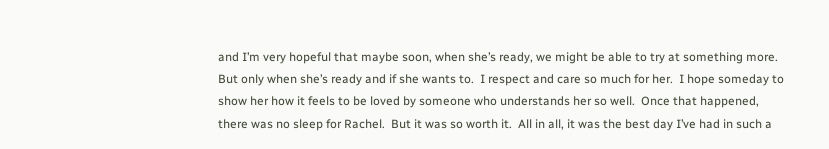and I’m very hopeful that maybe soon, when she’s ready, we might be able to try at something more.  But only when she’s ready and if she wants to.  I respect and care so much for her.  I hope someday to show her how it feels to be loved by someone who understands her so well.  Once that happened, there was no sleep for Rachel.  But it was so worth it.  All in all, it was the best day I’ve had in such a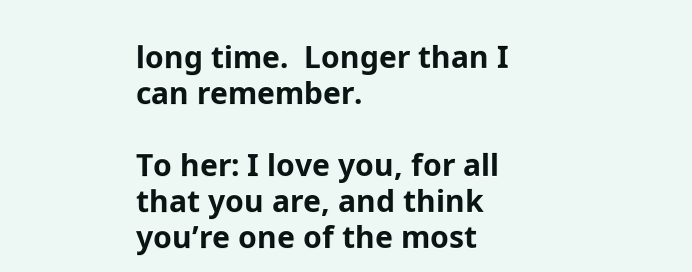long time.  Longer than I can remember.

To her: I love you, for all that you are, and think you’re one of the most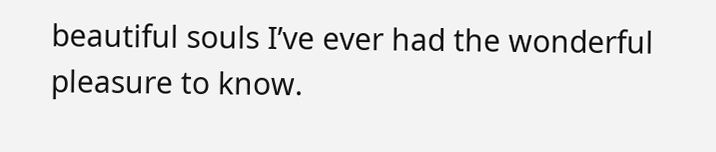beautiful souls I’ve ever had the wonderful pleasure to know.